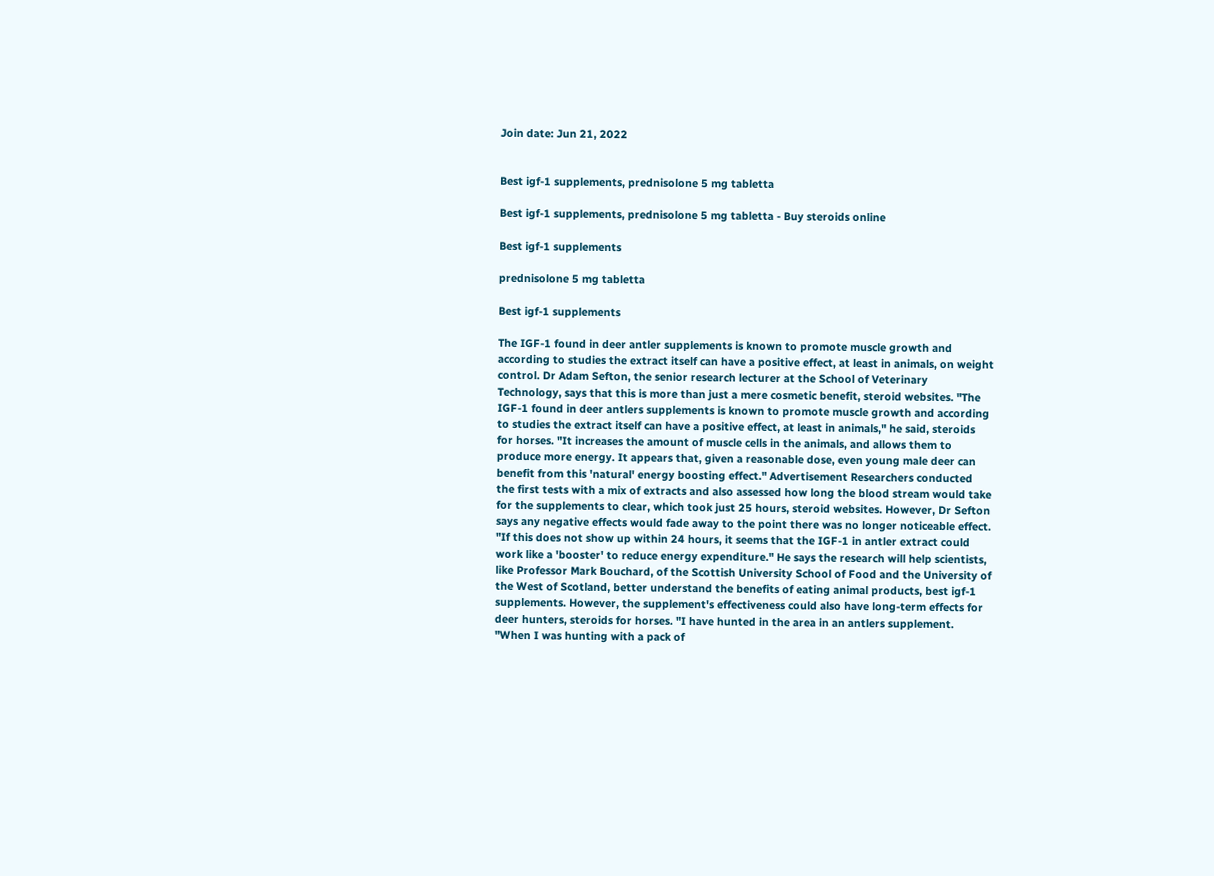Join date: Jun 21, 2022


Best igf-1 supplements, prednisolone 5 mg tabletta

Best igf-1 supplements, prednisolone 5 mg tabletta - Buy steroids online

Best igf-1 supplements

prednisolone 5 mg tabletta

Best igf-1 supplements

The IGF-1 found in deer antler supplements is known to promote muscle growth and according to studies the extract itself can have a positive effect, at least in animals, on weight control. Dr Adam Sefton, the senior research lecturer at the School of Veterinary Technology, says that this is more than just a mere cosmetic benefit, steroid websites. "The IGF-1 found in deer antlers supplements is known to promote muscle growth and according to studies the extract itself can have a positive effect, at least in animals," he said, steroids for horses. "It increases the amount of muscle cells in the animals, and allows them to produce more energy. It appears that, given a reasonable dose, even young male deer can benefit from this 'natural' energy boosting effect." Advertisement Researchers conducted the first tests with a mix of extracts and also assessed how long the blood stream would take for the supplements to clear, which took just 25 hours, steroid websites. However, Dr Sefton says any negative effects would fade away to the point there was no longer noticeable effect. "If this does not show up within 24 hours, it seems that the IGF-1 in antler extract could work like a 'booster' to reduce energy expenditure." He says the research will help scientists, like Professor Mark Bouchard, of the Scottish University School of Food and the University of the West of Scotland, better understand the benefits of eating animal products, best igf-1 supplements. However, the supplement's effectiveness could also have long-term effects for deer hunters, steroids for horses. "I have hunted in the area in an antlers supplement. "When I was hunting with a pack of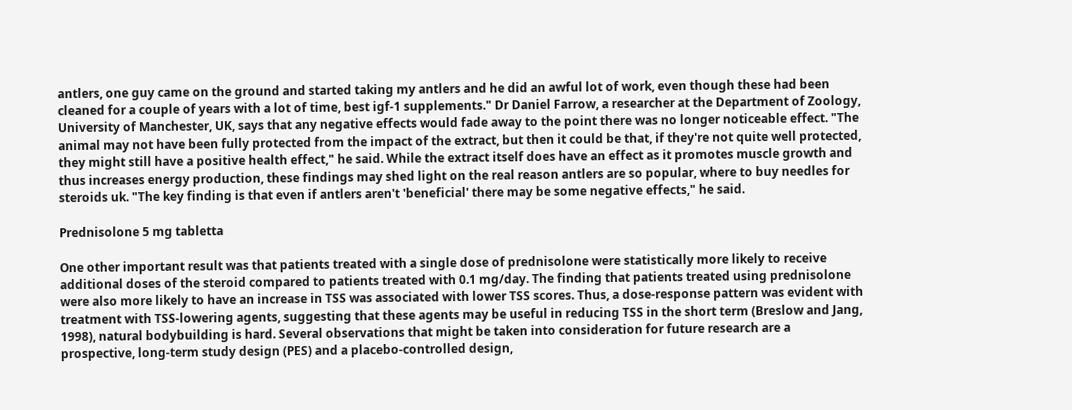antlers, one guy came on the ground and started taking my antlers and he did an awful lot of work, even though these had been cleaned for a couple of years with a lot of time, best igf-1 supplements." Dr Daniel Farrow, a researcher at the Department of Zoology, University of Manchester, UK, says that any negative effects would fade away to the point there was no longer noticeable effect. "The animal may not have been fully protected from the impact of the extract, but then it could be that, if they're not quite well protected, they might still have a positive health effect," he said. While the extract itself does have an effect as it promotes muscle growth and thus increases energy production, these findings may shed light on the real reason antlers are so popular, where to buy needles for steroids uk. "The key finding is that even if antlers aren't 'beneficial' there may be some negative effects," he said.

Prednisolone 5 mg tabletta

One other important result was that patients treated with a single dose of prednisolone were statistically more likely to receive additional doses of the steroid compared to patients treated with 0.1 mg/day. The finding that patients treated using prednisolone were also more likely to have an increase in TSS was associated with lower TSS scores. Thus, a dose-response pattern was evident with treatment with TSS-lowering agents, suggesting that these agents may be useful in reducing TSS in the short term (Breslow and Jang, 1998), natural bodybuilding is hard. Several observations that might be taken into consideration for future research are a prospective, long-term study design (PES) and a placebo-controlled design,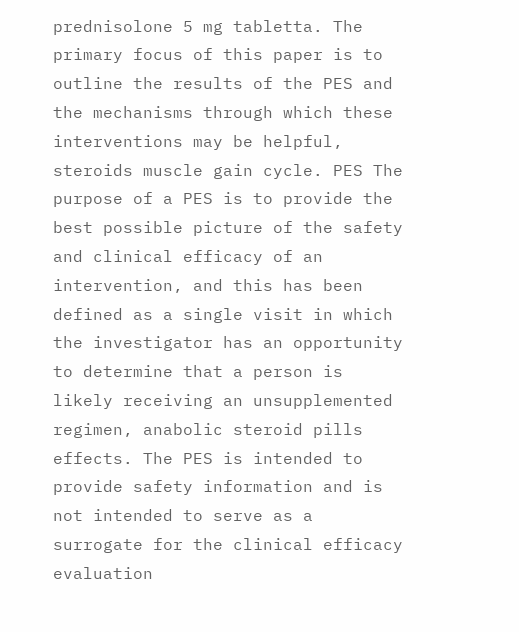prednisolone 5 mg tabletta. The primary focus of this paper is to outline the results of the PES and the mechanisms through which these interventions may be helpful, steroids muscle gain cycle. PES The purpose of a PES is to provide the best possible picture of the safety and clinical efficacy of an intervention, and this has been defined as a single visit in which the investigator has an opportunity to determine that a person is likely receiving an unsupplemented regimen, anabolic steroid pills effects. The PES is intended to provide safety information and is not intended to serve as a surrogate for the clinical efficacy evaluation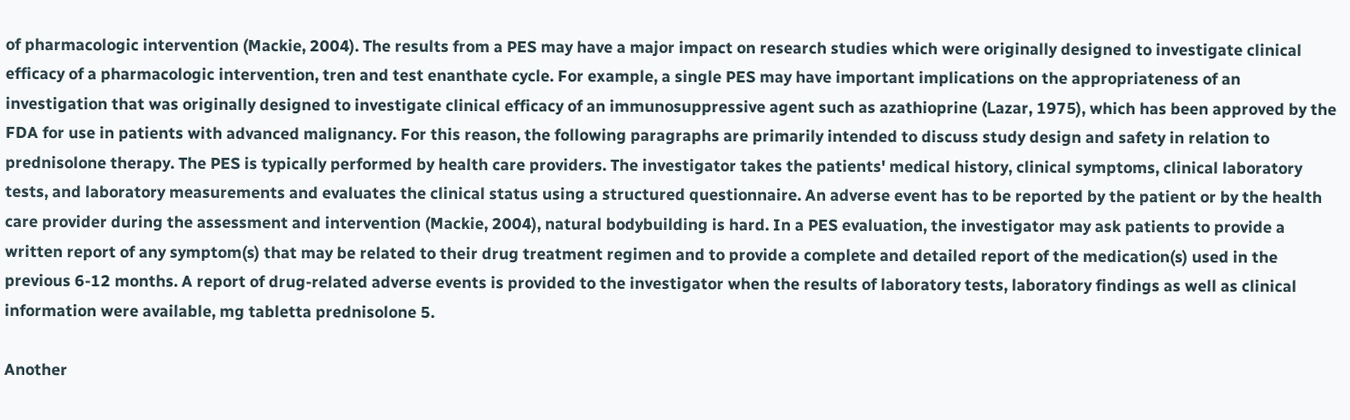of pharmacologic intervention (Mackie, 2004). The results from a PES may have a major impact on research studies which were originally designed to investigate clinical efficacy of a pharmacologic intervention, tren and test enanthate cycle. For example, a single PES may have important implications on the appropriateness of an investigation that was originally designed to investigate clinical efficacy of an immunosuppressive agent such as azathioprine (Lazar, 1975), which has been approved by the FDA for use in patients with advanced malignancy. For this reason, the following paragraphs are primarily intended to discuss study design and safety in relation to prednisolone therapy. The PES is typically performed by health care providers. The investigator takes the patients' medical history, clinical symptoms, clinical laboratory tests, and laboratory measurements and evaluates the clinical status using a structured questionnaire. An adverse event has to be reported by the patient or by the health care provider during the assessment and intervention (Mackie, 2004), natural bodybuilding is hard. In a PES evaluation, the investigator may ask patients to provide a written report of any symptom(s) that may be related to their drug treatment regimen and to provide a complete and detailed report of the medication(s) used in the previous 6-12 months. A report of drug-related adverse events is provided to the investigator when the results of laboratory tests, laboratory findings as well as clinical information were available, mg tabletta prednisolone 5.

Another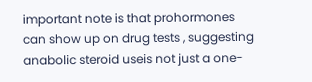important note is that prohormones can show up on drug tests , suggesting anabolic steroid useis not just a one-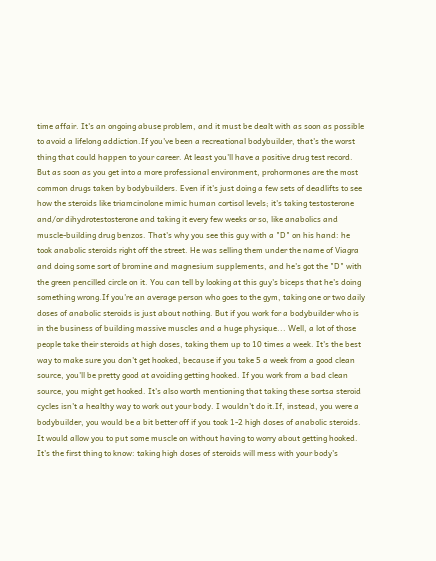time affair. It's an ongoing abuse problem, and it must be dealt with as soon as possible to avoid a lifelong addiction.If you've been a recreational bodybuilder, that's the worst thing that could happen to your career. At least you'll have a positive drug test record. But as soon as you get into a more professional environment, prohormones are the most common drugs taken by bodybuilders. Even if it's just doing a few sets of deadlifts to see how the steroids like triamcinolone mimic human cortisol levels; it's taking testosterone and/or dihydrotestosterone and taking it every few weeks or so, like anabolics and muscle-building drug benzos. That's why you see this guy with a "D" on his hand: he took anabolic steroids right off the street. He was selling them under the name of Viagra and doing some sort of bromine and magnesium supplements, and he's got the "D" with the green pencilled circle on it. You can tell by looking at this guy's biceps that he's doing something wrong.If you're an average person who goes to the gym, taking one or two daily doses of anabolic steroids is just about nothing. But if you work for a bodybuilder who is in the business of building massive muscles and a huge physique... Well, a lot of those people take their steroids at high doses, taking them up to 10 times a week. It's the best way to make sure you don't get hooked, because if you take 5 a week from a good clean source, you'll be pretty good at avoiding getting hooked. If you work from a bad clean source, you might get hooked. It's also worth mentioning that taking these sortsa steroid cycles isn't a healthy way to work out your body. I wouldn't do it.If, instead, you were a bodybuilder, you would be a bit better off if you took 1-2 high doses of anabolic steroids. It would allow you to put some muscle on without having to worry about getting hooked. It's the first thing to know: taking high doses of steroids will mess with your body's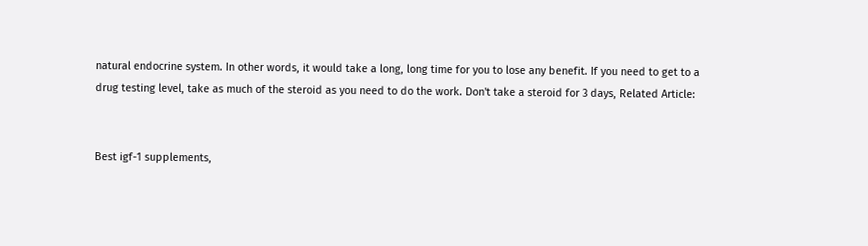natural endocrine system. In other words, it would take a long, long time for you to lose any benefit. If you need to get to a drug testing level, take as much of the steroid as you need to do the work. Don't take a steroid for 3 days, Related Article:


Best igf-1 supplements,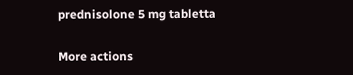prednisolone 5 mg tabletta

More actions